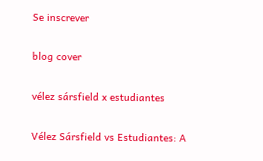Se inscrever

blog cover

vélez sársfield x estudiantes

Vélez Sársfield vs Estudiantes: A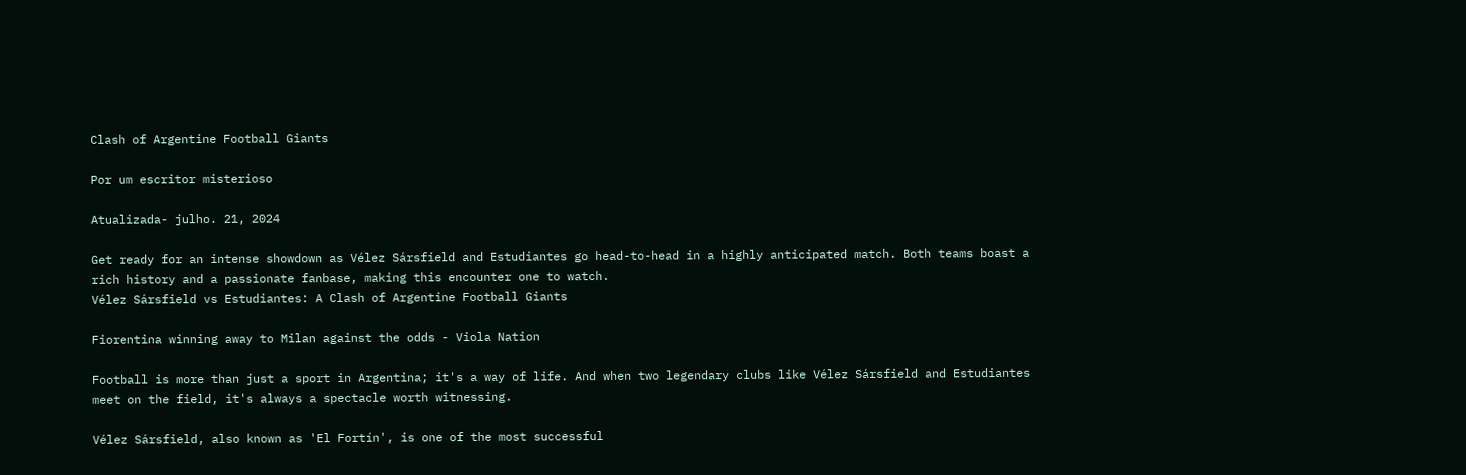Clash of Argentine Football Giants

Por um escritor misterioso

Atualizada- julho. 21, 2024

Get ready for an intense showdown as Vélez Sársfield and Estudiantes go head-to-head in a highly anticipated match. Both teams boast a rich history and a passionate fanbase, making this encounter one to watch.
Vélez Sársfield vs Estudiantes: A Clash of Argentine Football Giants

Fiorentina winning away to Milan against the odds - Viola Nation

Football is more than just a sport in Argentina; it's a way of life. And when two legendary clubs like Vélez Sársfield and Estudiantes meet on the field, it's always a spectacle worth witnessing.

Vélez Sársfield, also known as 'El Fortín', is one of the most successful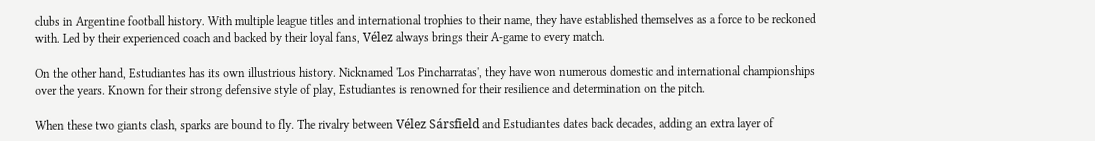clubs in Argentine football history. With multiple league titles and international trophies to their name, they have established themselves as a force to be reckoned with. Led by their experienced coach and backed by their loyal fans, Vélez always brings their A-game to every match.

On the other hand, Estudiantes has its own illustrious history. Nicknamed 'Los Pincharratas', they have won numerous domestic and international championships over the years. Known for their strong defensive style of play, Estudiantes is renowned for their resilience and determination on the pitch.

When these two giants clash, sparks are bound to fly. The rivalry between Vélez Sársfield and Estudiantes dates back decades, adding an extra layer of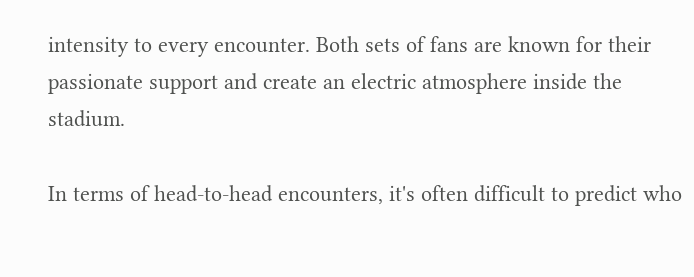intensity to every encounter. Both sets of fans are known for their passionate support and create an electric atmosphere inside the stadium.

In terms of head-to-head encounters, it's often difficult to predict who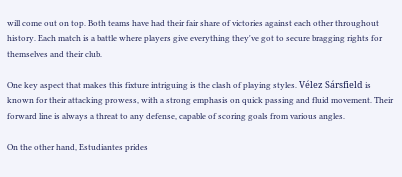will come out on top. Both teams have had their fair share of victories against each other throughout history. Each match is a battle where players give everything they've got to secure bragging rights for themselves and their club.

One key aspect that makes this fixture intriguing is the clash of playing styles. Vélez Sársfield is known for their attacking prowess, with a strong emphasis on quick passing and fluid movement. Their forward line is always a threat to any defense, capable of scoring goals from various angles.

On the other hand, Estudiantes prides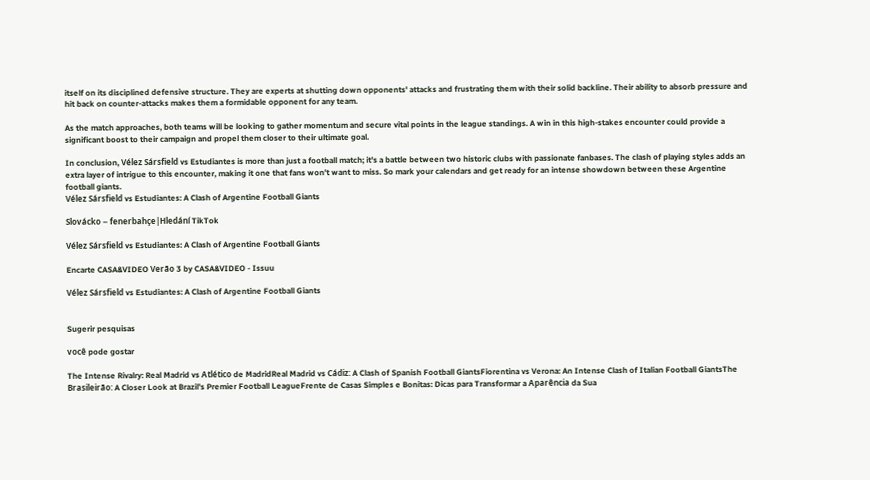itself on its disciplined defensive structure. They are experts at shutting down opponents' attacks and frustrating them with their solid backline. Their ability to absorb pressure and hit back on counter-attacks makes them a formidable opponent for any team.

As the match approaches, both teams will be looking to gather momentum and secure vital points in the league standings. A win in this high-stakes encounter could provide a significant boost to their campaign and propel them closer to their ultimate goal.

In conclusion, Vélez Sársfield vs Estudiantes is more than just a football match; it's a battle between two historic clubs with passionate fanbases. The clash of playing styles adds an extra layer of intrigue to this encounter, making it one that fans won't want to miss. So mark your calendars and get ready for an intense showdown between these Argentine football giants.
Vélez Sársfield vs Estudiantes: A Clash of Argentine Football Giants

Slovácko – fenerbahçe|Hledání TikTok

Vélez Sársfield vs Estudiantes: A Clash of Argentine Football Giants

Encarte CASA&VIDEO Verão 3 by CASA&VIDEO - Issuu

Vélez Sársfield vs Estudiantes: A Clash of Argentine Football Giants


Sugerir pesquisas

você pode gostar

The Intense Rivalry: Real Madrid vs Atlético de MadridReal Madrid vs Cádiz: A Clash of Spanish Football GiantsFiorentina vs Verona: An Intense Clash of Italian Football GiantsThe Brasileirão: A Closer Look at Brazil's Premier Football LeagueFrente de Casas Simples e Bonitas: Dicas para Transformar a Aparência da Sua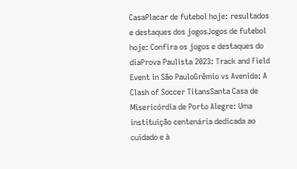CasaPlacar de futebol hoje: resultados e destaques dos jogosJogos de futebol hoje: Confira os jogos e destaques do diaProva Paulista 2023: Track and Field Event in São PauloGrêmio vs Avenida: A Clash of Soccer TitansSanta Casa de Misericórdia de Porto Alegre: Uma instituição centenária dedicada ao cuidado e à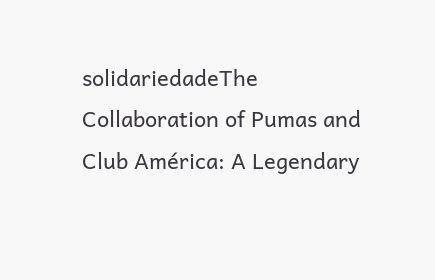solidariedadeThe Collaboration of Pumas and Club América: A Legendary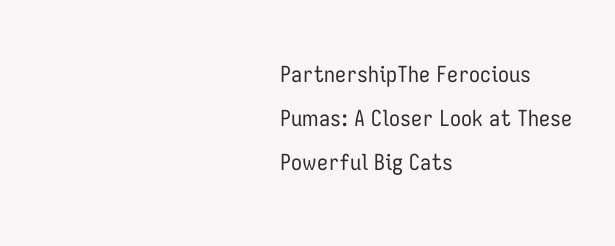PartnershipThe Ferocious Pumas: A Closer Look at These Powerful Big Cats